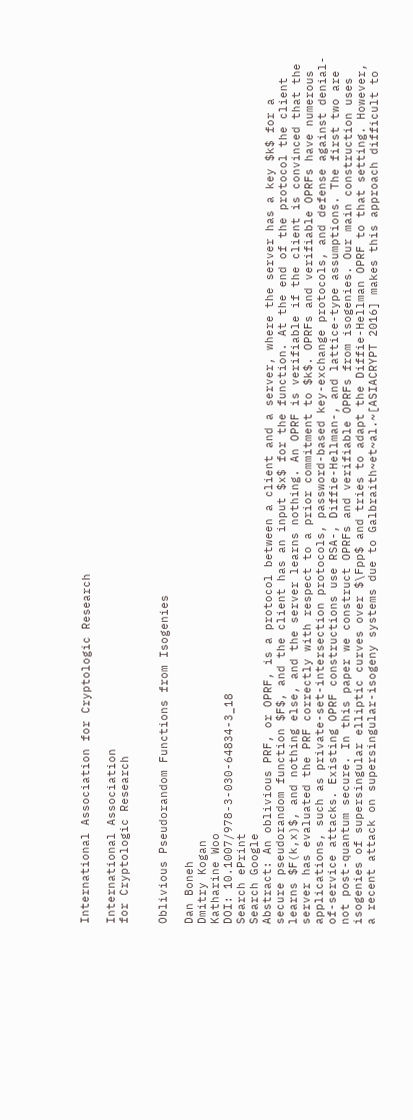International Association for Cryptologic Research

International Association
for Cryptologic Research


Oblivious Pseudorandom Functions from Isogenies

Dan Boneh
Dmitry Kogan
Katharine Woo
DOI: 10.1007/978-3-030-64834-3_18
Search ePrint
Search Google
Abstract: An oblivious PRF, or OPRF, is a protocol between a client and a server, where the server has a key $k$ for a secure pseudorandom function $F$, and the client has an input $x$ for the function. At the end of the protocol the client learns $F(k,x)$, and nothing else, and the server learns nothing. An OPRF is verifiable if the client is convinced that the server has evaluated the PRF correctly with respect to a prior commitment to $k$. OPRFs and verifiable OPRFs have numerous applications, such as private-set-intersection protocols, password-based key-exchange protocols, and defense against denial-of-service attacks. Existing OPRF constructions use RSA-, Diffie-Hellman-, and lattice-type assumptions. The first two are not post-quantum secure. In this paper we construct OPRFs and verifiable OPRFs from isogenies. Our main construction uses isogenies of supersingular elliptic curves over $\Fpp$ and tries to adapt the Diffie-Hellman OPRF to that setting. However, a recent attack on supersingular-isogeny systems due to Galbraith~et~al.~[ASIACRYPT 2016] makes this approach difficult to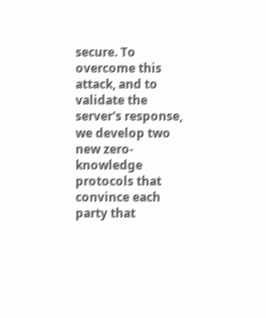secure. To overcome this attack, and to validate the server's response, we develop two new zero-knowledge protocols that convince each party that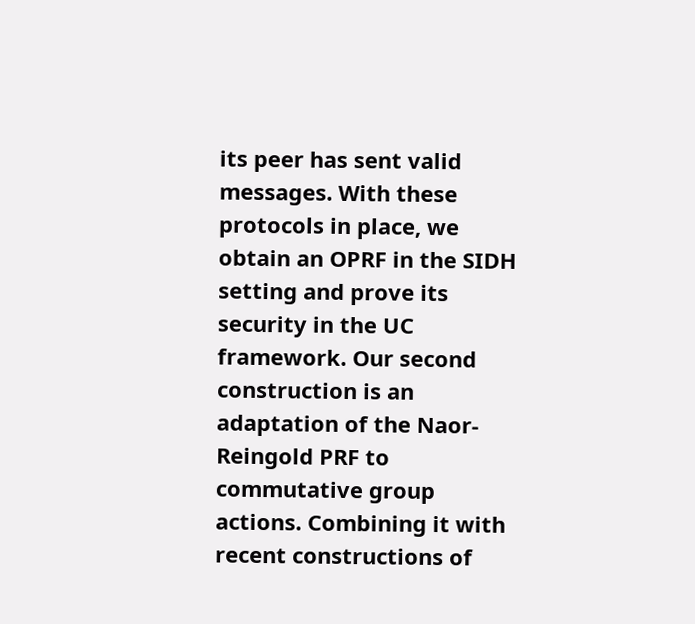its peer has sent valid messages. With these protocols in place, we obtain an OPRF in the SIDH setting and prove its security in the UC framework. Our second construction is an adaptation of the Naor-Reingold PRF to commutative group actions. Combining it with recent constructions of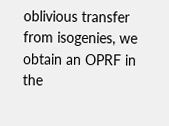oblivious transfer from isogenies, we obtain an OPRF in the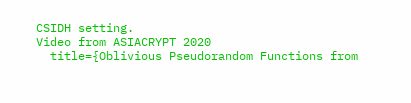CSIDH setting.
Video from ASIACRYPT 2020
  title={Oblivious Pseudorandom Functions from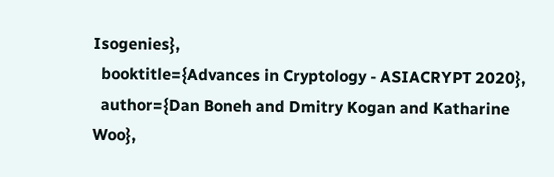Isogenies},
  booktitle={Advances in Cryptology - ASIACRYPT 2020},
  author={Dan Boneh and Dmitry Kogan and Katharine Woo},